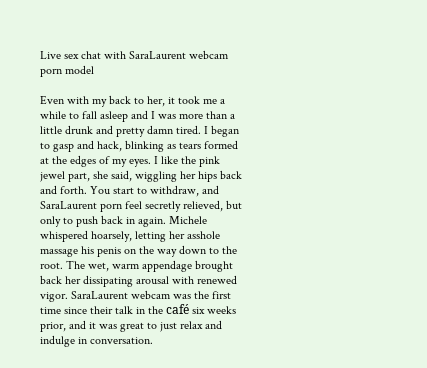Live sex chat with SaraLaurent webcam porn model

Even with my back to her, it took me a while to fall asleep and I was more than a little drunk and pretty damn tired. I began to gasp and hack, blinking as tears formed at the edges of my eyes. I like the pink jewel part, she said, wiggling her hips back and forth. You start to withdraw, and SaraLaurent porn feel secretly relieved, but only to push back in again. Michele whispered hoarsely, letting her asshole massage his penis on the way down to the root. The wet, warm appendage brought back her dissipating arousal with renewed vigor. SaraLaurent webcam was the first time since their talk in the café six weeks prior, and it was great to just relax and indulge in conversation.